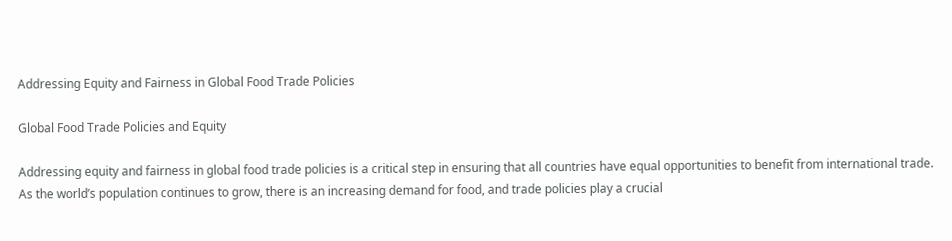Addressing Equity and Fairness in Global Food Trade Policies

Global Food Trade Policies and Equity

Addressing equity and fairness in global food trade policies is a critical step in ensuring that all countries have equal opportunities to benefit from international trade. As the world’s population continues to grow, there is an increasing demand for food, and trade policies play a crucial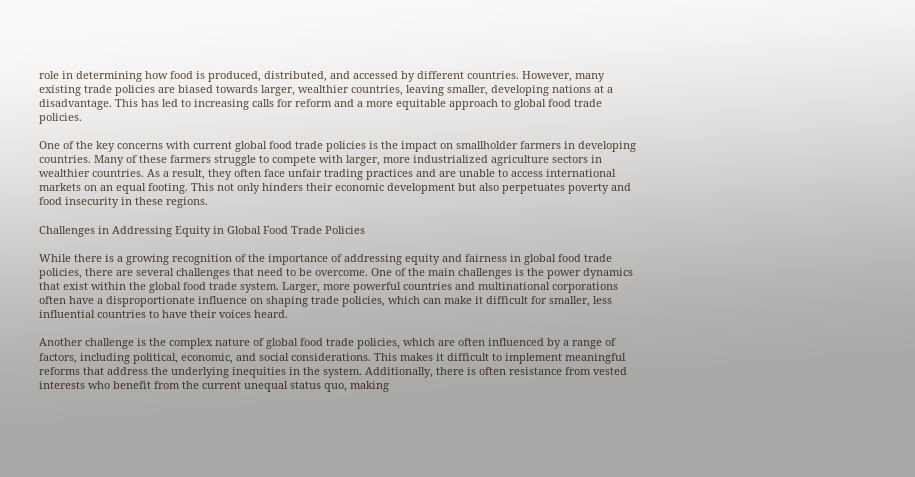role in determining how food is produced, distributed, and accessed by different countries. However, many existing trade policies are biased towards larger, wealthier countries, leaving smaller, developing nations at a disadvantage. This has led to increasing calls for reform and a more equitable approach to global food trade policies.

One of the key concerns with current global food trade policies is the impact on smallholder farmers in developing countries. Many of these farmers struggle to compete with larger, more industrialized agriculture sectors in wealthier countries. As a result, they often face unfair trading practices and are unable to access international markets on an equal footing. This not only hinders their economic development but also perpetuates poverty and food insecurity in these regions.

Challenges in Addressing Equity in Global Food Trade Policies

While there is a growing recognition of the importance of addressing equity and fairness in global food trade policies, there are several challenges that need to be overcome. One of the main challenges is the power dynamics that exist within the global food trade system. Larger, more powerful countries and multinational corporations often have a disproportionate influence on shaping trade policies, which can make it difficult for smaller, less influential countries to have their voices heard.

Another challenge is the complex nature of global food trade policies, which are often influenced by a range of factors, including political, economic, and social considerations. This makes it difficult to implement meaningful reforms that address the underlying inequities in the system. Additionally, there is often resistance from vested interests who benefit from the current unequal status quo, making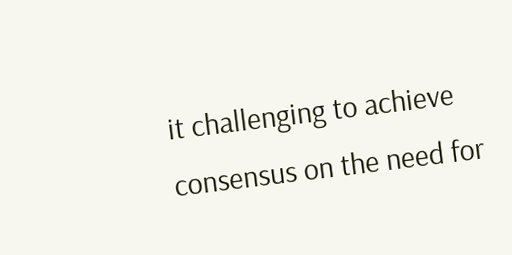it challenging to achieve consensus on the need for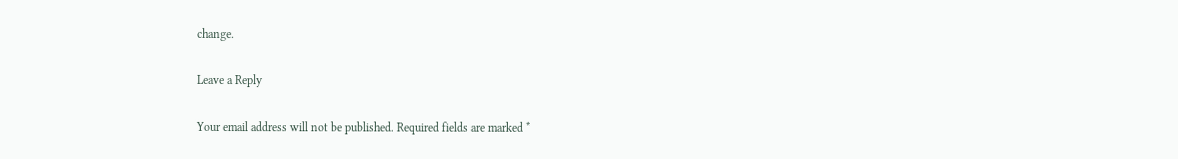change.

Leave a Reply

Your email address will not be published. Required fields are marked *